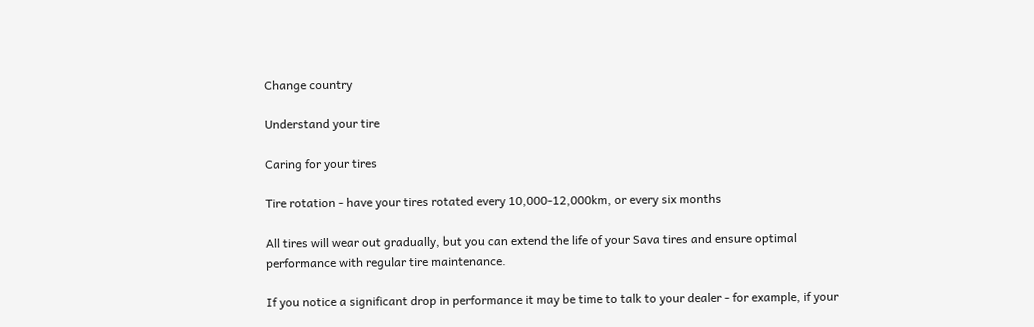Change country

Understand your tire

Caring for your tires

Tire rotation - have your tires rotated every 10,000-12,000km, or every six months

All tires will wear out gradually, but you can extend the life of your Sava tires and ensure optimal performance with regular tire maintenance.

If you notice a significant drop in performance it may be time to talk to your dealer - for example, if your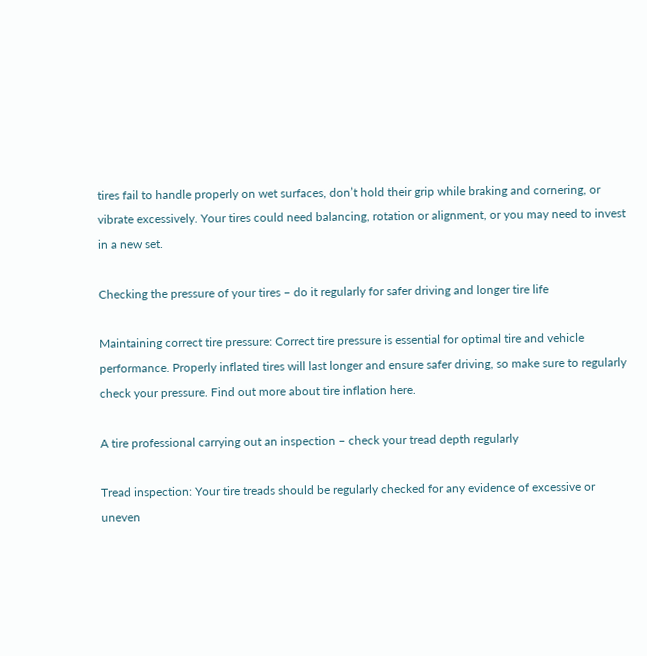tires fail to handle properly on wet surfaces, don’t hold their grip while braking and cornering, or vibrate excessively. Your tires could need balancing, rotation or alignment, or you may need to invest in a new set.

Checking the pressure of your tires – do it regularly for safer driving and longer tire life

Maintaining correct tire pressure: Correct tire pressure is essential for optimal tire and vehicle performance. Properly inflated tires will last longer and ensure safer driving, so make sure to regularly check your pressure. Find out more about tire inflation here.

A tire professional carrying out an inspection – check your tread depth regularly

Tread inspection: Your tire treads should be regularly checked for any evidence of excessive or uneven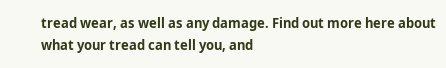tread wear, as well as any damage. Find out more here about what your tread can tell you, and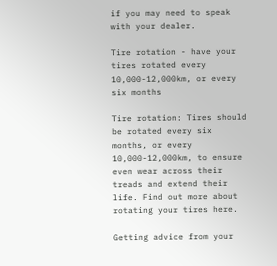if you may need to speak with your dealer.

Tire rotation - have your tires rotated every 10,000-12,000km, or every six months

Tire rotation: Tires should be rotated every six months, or every 10,000-12,000km, to ensure even wear across their treads and extend their life. Find out more about rotating your tires here.

Getting advice from your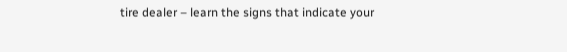tire dealer – learn the signs that indicate your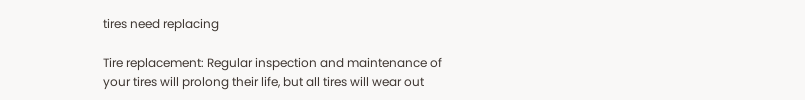tires need replacing

Tire replacement: Regular inspection and maintenance of your tires will prolong their life, but all tires will wear out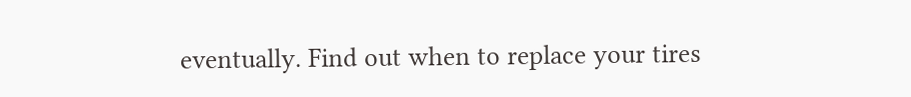eventually. Find out when to replace your tires